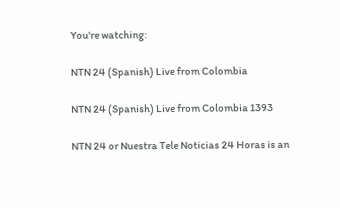You're watching:

NTN 24 (Spanish) Live from Colombia

NTN 24 (Spanish) Live from Colombia 1393

NTN 24 or Nuestra Tele Noticias 24 Horas is an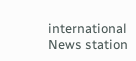international News station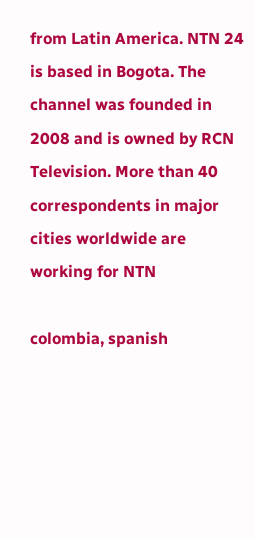from Latin America. NTN 24 is based in Bogota. The channel was founded in 2008 and is owned by RCN Television. More than 40 correspondents in major cities worldwide are working for NTN

colombia, spanish